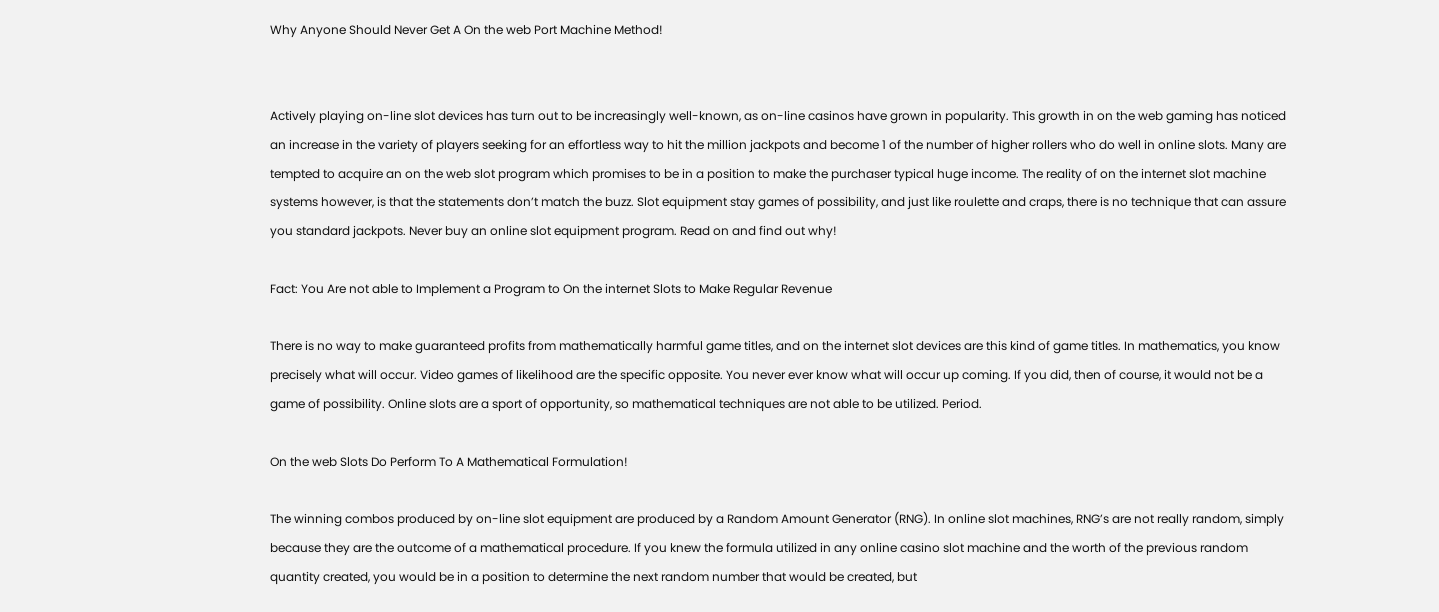Why Anyone Should Never Get A On the web Port Machine Method!


Actively playing on-line slot devices has turn out to be increasingly well-known, as on-line casinos have grown in popularity. This growth in on the web gaming has noticed an increase in the variety of players seeking for an effortless way to hit the million jackpots and become 1 of the number of higher rollers who do well in online slots. Many are tempted to acquire an on the web slot program which promises to be in a position to make the purchaser typical huge income. The reality of on the internet slot machine systems however, is that the statements don’t match the buzz. Slot equipment stay games of possibility, and just like roulette and craps, there is no technique that can assure you standard jackpots. Never buy an online slot equipment program. Read on and find out why!

Fact: You Are not able to Implement a Program to On the internet Slots to Make Regular Revenue

There is no way to make guaranteed profits from mathematically harmful game titles, and on the internet slot devices are this kind of game titles. In mathematics, you know precisely what will occur. Video games of likelihood are the specific opposite. You never ever know what will occur up coming. If you did, then of course, it would not be a game of possibility. Online slots are a sport of opportunity, so mathematical techniques are not able to be utilized. Period.

On the web Slots Do Perform To A Mathematical Formulation!

The winning combos produced by on-line slot equipment are produced by a Random Amount Generator (RNG). In online slot machines, RNG’s are not really random, simply because they are the outcome of a mathematical procedure. If you knew the formula utilized in any online casino slot machine and the worth of the previous random quantity created, you would be in a position to determine the next random number that would be created, but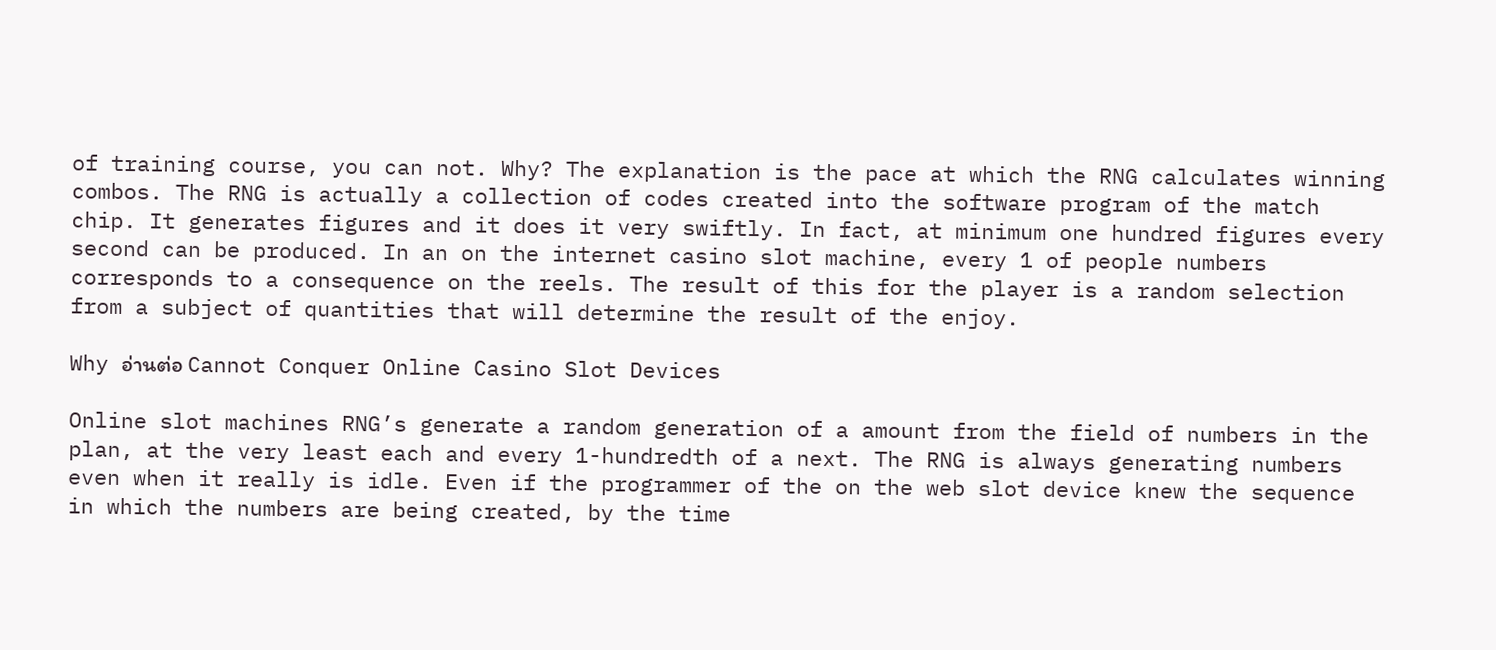of training course, you can not. Why? The explanation is the pace at which the RNG calculates winning combos. The RNG is actually a collection of codes created into the software program of the match chip. It generates figures and it does it very swiftly. In fact, at minimum one hundred figures every second can be produced. In an on the internet casino slot machine, every 1 of people numbers corresponds to a consequence on the reels. The result of this for the player is a random selection from a subject of quantities that will determine the result of the enjoy.

Why อ่านต่อ Cannot Conquer Online Casino Slot Devices

Online slot machines RNG’s generate a random generation of a amount from the field of numbers in the plan, at the very least each and every 1-hundredth of a next. The RNG is always generating numbers even when it really is idle. Even if the programmer of the on the web slot device knew the sequence in which the numbers are being created, by the time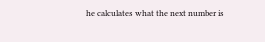he calculates what the next number is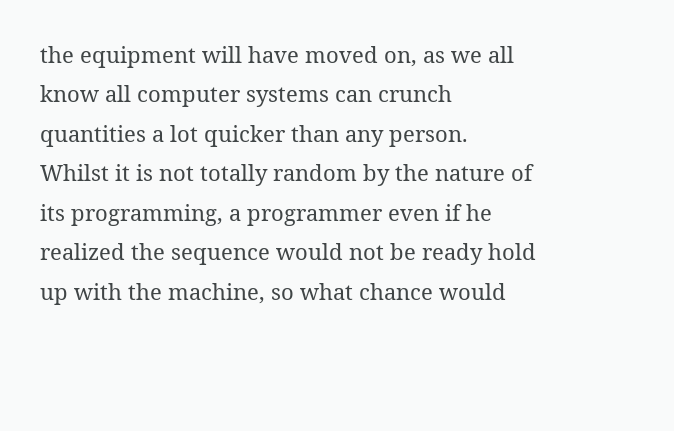the equipment will have moved on, as we all know all computer systems can crunch quantities a lot quicker than any person. Whilst it is not totally random by the nature of its programming, a programmer even if he realized the sequence would not be ready hold up with the machine, so what chance would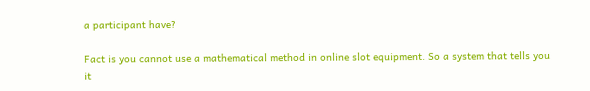a participant have?

Fact is you cannot use a mathematical method in online slot equipment. So a system that tells you it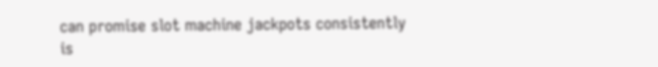can promise slot machine jackpots consistently is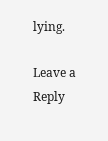lying.

Leave a Reply